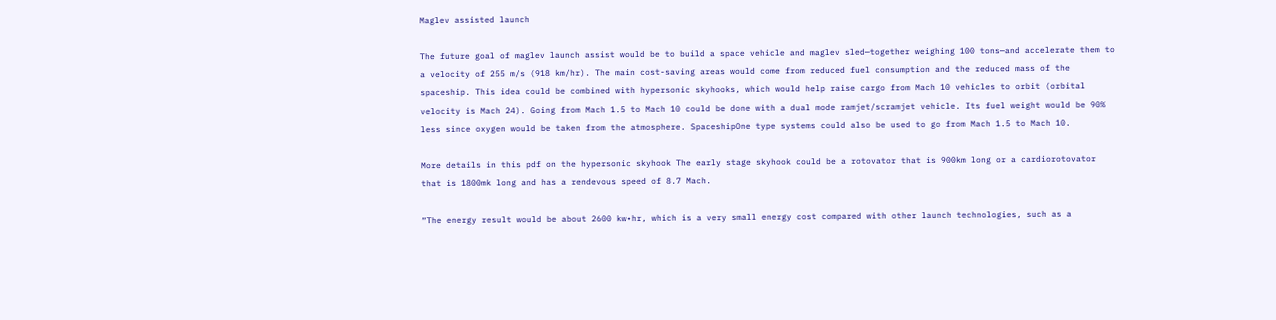Maglev assisted launch

The future goal of maglev launch assist would be to build a space vehicle and maglev sled—together weighing 100 tons—and accelerate them to a velocity of 255 m/s (918 km/hr). The main cost-saving areas would come from reduced fuel consumption and the reduced mass of the spaceship. This idea could be combined with hypersonic skyhooks, which would help raise cargo from Mach 10 vehicles to orbit (orbital velocity is Mach 24). Going from Mach 1.5 to Mach 10 could be done with a dual mode ramjet/scramjet vehicle. Its fuel weight would be 90% less since oxygen would be taken from the atmosphere. SpaceshipOne type systems could also be used to go from Mach 1.5 to Mach 10.

More details in this pdf on the hypersonic skyhook The early stage skyhook could be a rotovator that is 900km long or a cardiorotovator that is 1800mk long and has a rendevous speed of 8.7 Mach.

“The energy result would be about 2600 kw•hr, which is a very small energy cost compared with other launch technologies, such as a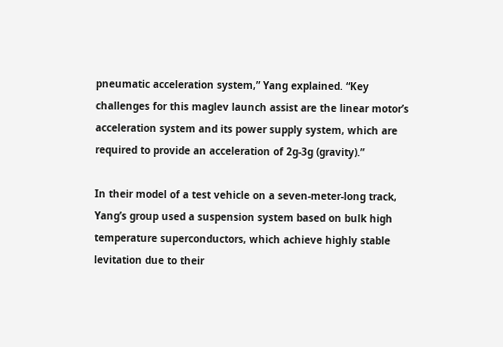pneumatic acceleration system,” Yang explained. “Key challenges for this maglev launch assist are the linear motor’s acceleration system and its power supply system, which are required to provide an acceleration of 2g-3g (gravity).”

In their model of a test vehicle on a seven-meter-long track, Yang’s group used a suspension system based on bulk high temperature superconductors, which achieve highly stable levitation due to their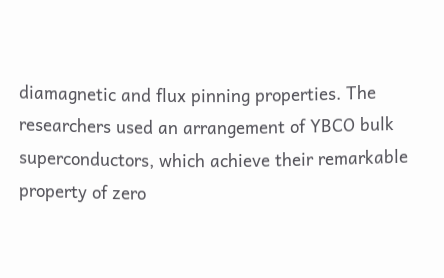diamagnetic and flux pinning properties. The researchers used an arrangement of YBCO bulk superconductors, which achieve their remarkable property of zero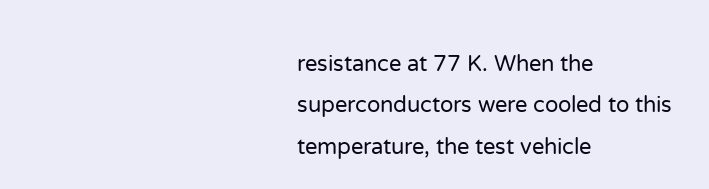resistance at 77 K. When the superconductors were cooled to this temperature, the test vehicle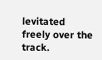levitated freely over the track.